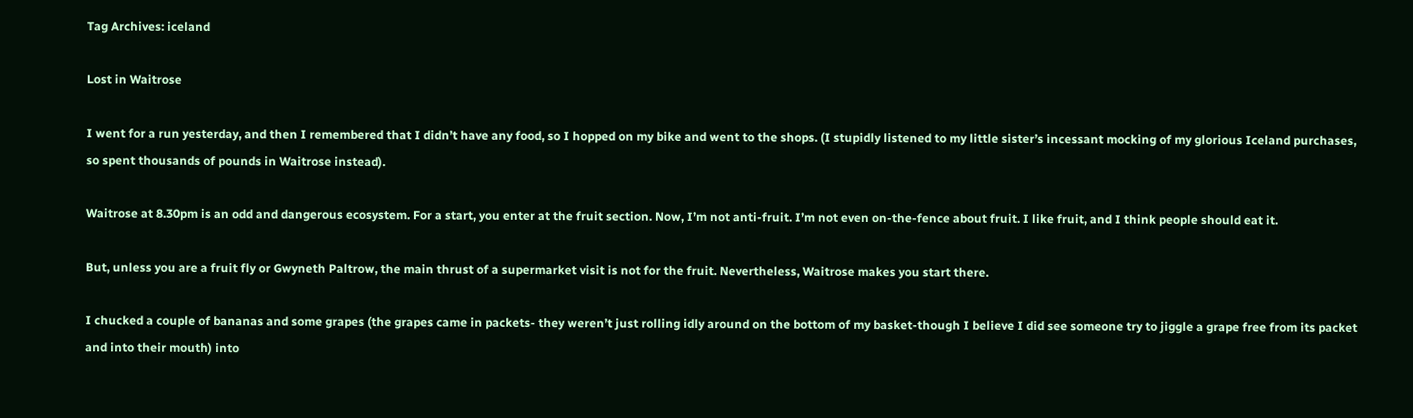Tag Archives: iceland

Lost in Waitrose

I went for a run yesterday, and then I remembered that I didn’t have any food, so I hopped on my bike and went to the shops. (I stupidly listened to my little sister’s incessant mocking of my glorious Iceland purchases, so spent thousands of pounds in Waitrose instead).

Waitrose at 8.30pm is an odd and dangerous ecosystem. For a start, you enter at the fruit section. Now, I’m not anti-fruit. I’m not even on-the-fence about fruit. I like fruit, and I think people should eat it.

But, unless you are a fruit fly or Gwyneth Paltrow, the main thrust of a supermarket visit is not for the fruit. Nevertheless, Waitrose makes you start there.

I chucked a couple of bananas and some grapes (the grapes came in packets- they weren’t just rolling idly around on the bottom of my basket-though I believe I did see someone try to jiggle a grape free from its packet and into their mouth) into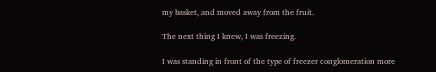my basket, and moved away from the fruit.

The next thing I knew, I was freezing.

I was standing in front of the type of freezer conglomeration more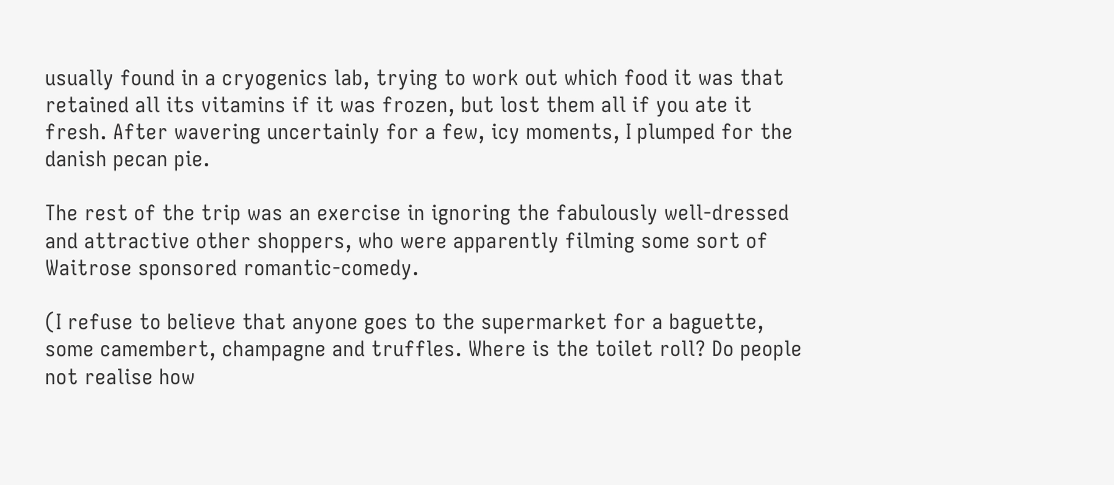usually found in a cryogenics lab, trying to work out which food it was that retained all its vitamins if it was frozen, but lost them all if you ate it fresh. After wavering uncertainly for a few, icy moments, I plumped for the danish pecan pie.

The rest of the trip was an exercise in ignoring the fabulously well-dressed and attractive other shoppers, who were apparently filming some sort of  Waitrose sponsored romantic-comedy.

(I refuse to believe that anyone goes to the supermarket for a baguette, some camembert, champagne and truffles. Where is the toilet roll? Do people not realise how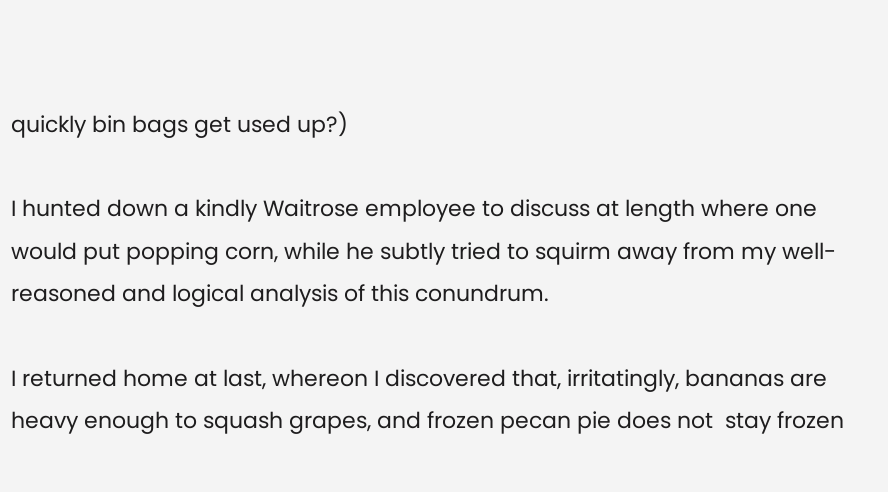quickly bin bags get used up?)

I hunted down a kindly Waitrose employee to discuss at length where one would put popping corn, while he subtly tried to squirm away from my well-reasoned and logical analysis of this conundrum.

I returned home at last, whereon I discovered that, irritatingly, bananas are heavy enough to squash grapes, and frozen pecan pie does not  stay frozen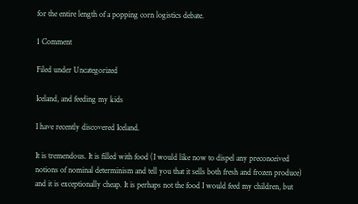for the entire length of a popping corn logistics debate.

1 Comment

Filed under Uncategorized

Iceland, and feeding my kids

I have recently discovered Iceland.

It is tremendous. It is filled with food (I would like now to dispel any preconceived notions of nominal determinism and tell you that it sells both fresh and frozen produce) and it is exceptionally cheap. It is perhaps not the food I would feed my children, but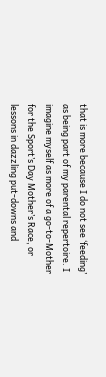that is more because I do not see ‘feeding’ as being part of my parental repertoire. I imagine myself as more of a go-to-Mother for the Sport’s Day Mother’s Race, or lessons in dazzling put-downs and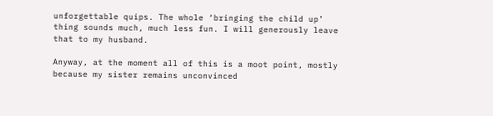unforgettable quips. The whole ‘bringing the child up’ thing sounds much, much less fun. I will generously leave that to my husband.

Anyway, at the moment all of this is a moot point, mostly because my sister remains unconvinced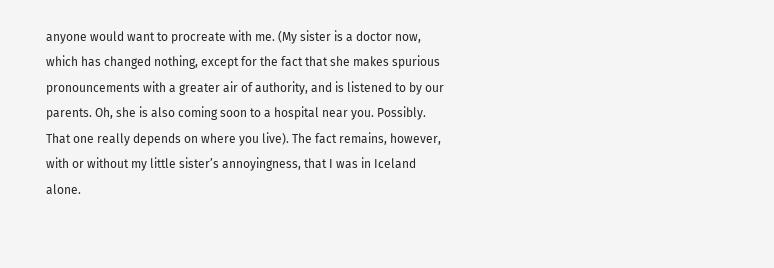anyone would want to procreate with me. (My sister is a doctor now, which has changed nothing, except for the fact that she makes spurious pronouncements with a greater air of authority, and is listened to by our parents. Oh, she is also coming soon to a hospital near you. Possibly. That one really depends on where you live). The fact remains, however, with or without my little sister’s annoyingness, that I was in Iceland alone.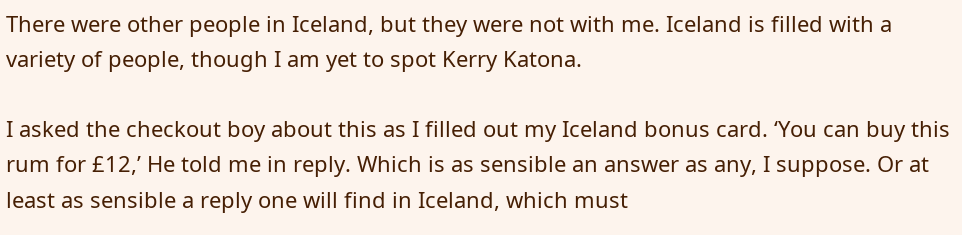There were other people in Iceland, but they were not with me. Iceland is filled with a variety of people, though I am yet to spot Kerry Katona.

I asked the checkout boy about this as I filled out my Iceland bonus card. ‘You can buy this rum for £12,’ He told me in reply. Which is as sensible an answer as any, I suppose. Or at least as sensible a reply one will find in Iceland, which must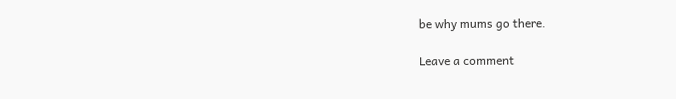be why mums go there.

Leave a comment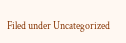Filed under Uncategorized